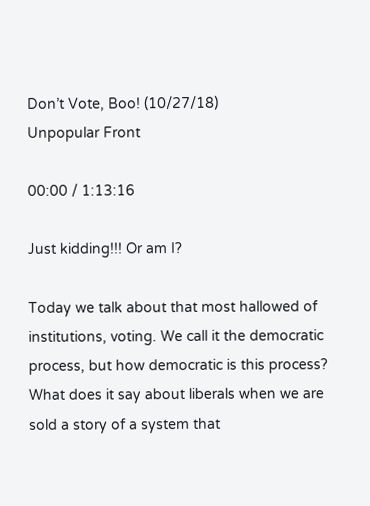Don’t Vote, Boo! (10/27/18)
Unpopular Front

00:00 / 1:13:16

Just kidding!!! Or am I?

Today we talk about that most hallowed of institutions, voting. We call it the democratic process, but how democratic is this process? What does it say about liberals when we are sold a story of a system that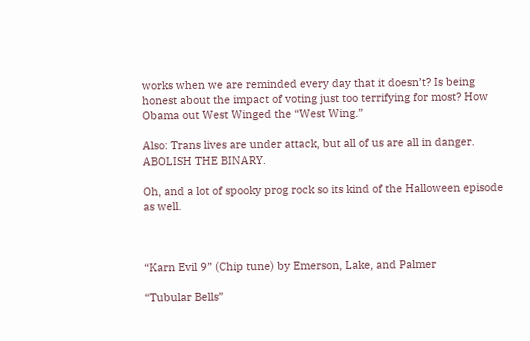works when we are reminded every day that it doesn’t? Is being honest about the impact of voting just too terrifying for most? How Obama out West Winged the “West Wing.”

Also: Trans lives are under attack, but all of us are all in danger. ABOLISH THE BINARY.

Oh, and a lot of spooky prog rock so its kind of the Halloween episode as well.



“Karn Evil 9” (Chip tune) by Emerson, Lake, and Palmer

“Tubular Bells”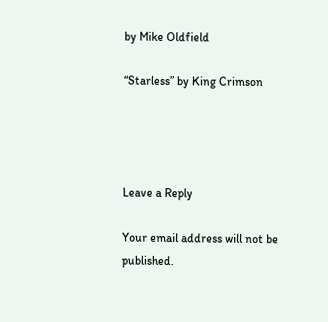by Mike Oldfield

“Starless” by King Crimson




Leave a Reply

Your email address will not be published.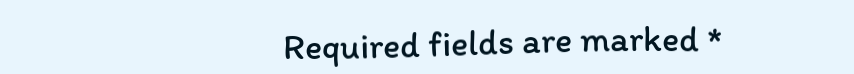Required fields are marked *